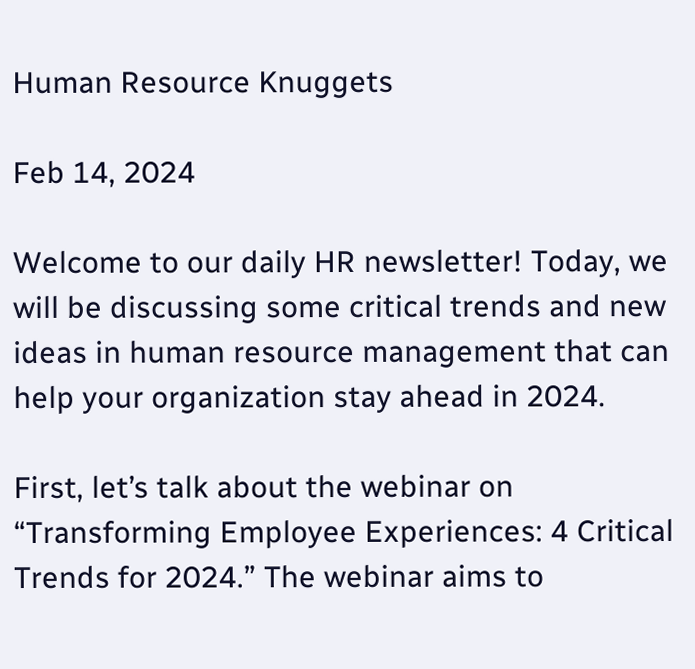Human Resource Knuggets

Feb 14, 2024

Welcome to our daily HR newsletter! Today, we will be discussing some critical trends and new ideas in human resource management that can help your organization stay ahead in 2024.

First, let’s talk about the webinar on “Transforming Employee Experiences: 4 Critical Trends for 2024.” The webinar aims to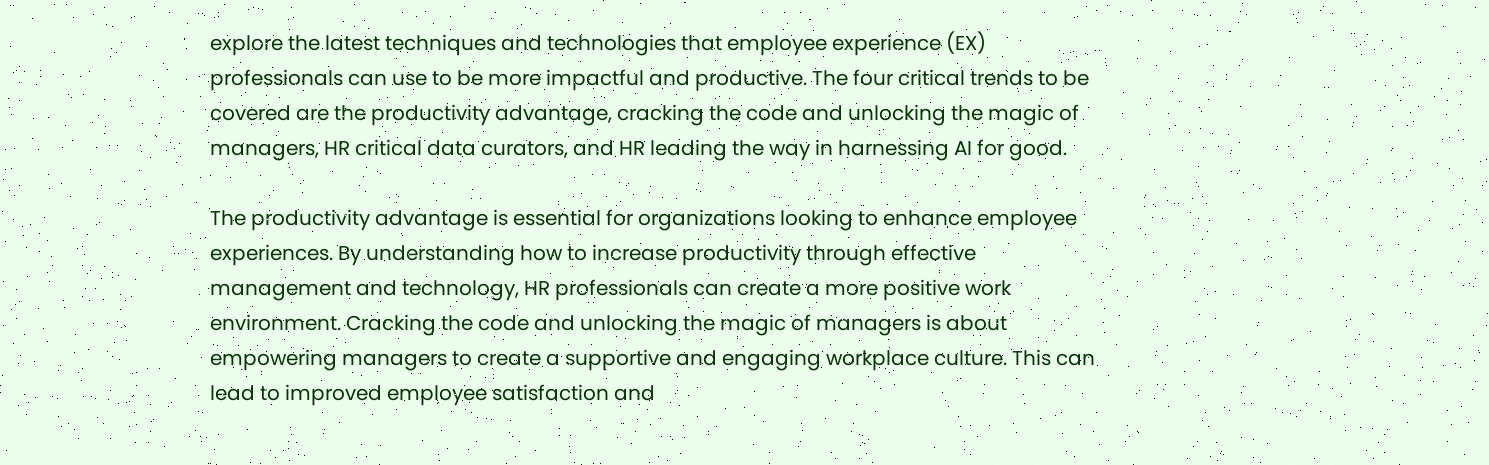explore the latest techniques and technologies that employee experience (EX) professionals can use to be more impactful and productive. The four critical trends to be covered are the productivity advantage, cracking the code and unlocking the magic of managers, HR critical data curators, and HR leading the way in harnessing AI for good.

The productivity advantage is essential for organizations looking to enhance employee experiences. By understanding how to increase productivity through effective management and technology, HR professionals can create a more positive work environment. Cracking the code and unlocking the magic of managers is about empowering managers to create a supportive and engaging workplace culture. This can lead to improved employee satisfaction and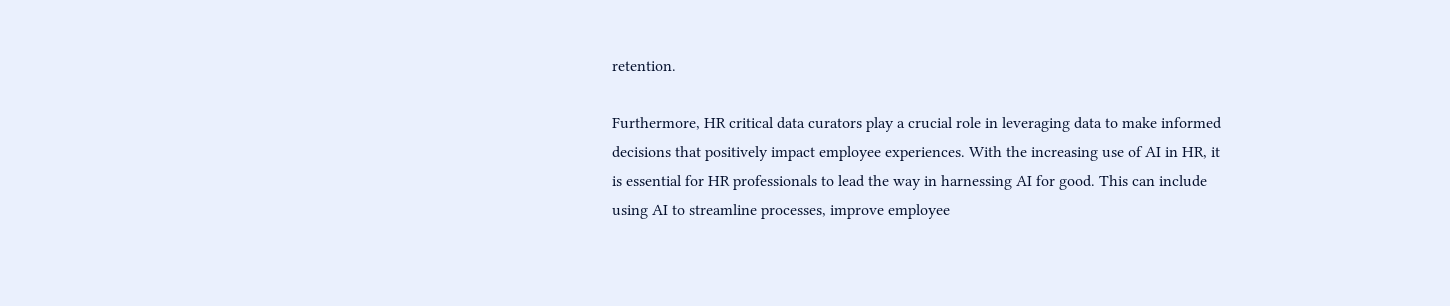retention.

Furthermore, HR critical data curators play a crucial role in leveraging data to make informed decisions that positively impact employee experiences. With the increasing use of AI in HR, it is essential for HR professionals to lead the way in harnessing AI for good. This can include using AI to streamline processes, improve employee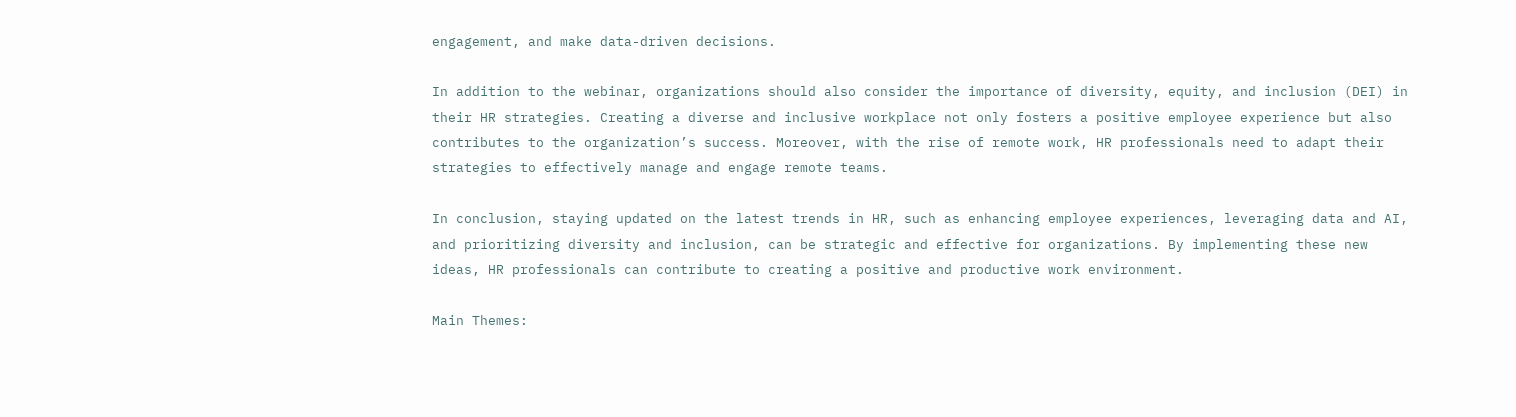engagement, and make data-driven decisions.

In addition to the webinar, organizations should also consider the importance of diversity, equity, and inclusion (DEI) in their HR strategies. Creating a diverse and inclusive workplace not only fosters a positive employee experience but also contributes to the organization’s success. Moreover, with the rise of remote work, HR professionals need to adapt their strategies to effectively manage and engage remote teams.

In conclusion, staying updated on the latest trends in HR, such as enhancing employee experiences, leveraging data and AI, and prioritizing diversity and inclusion, can be strategic and effective for organizations. By implementing these new ideas, HR professionals can contribute to creating a positive and productive work environment.

Main Themes: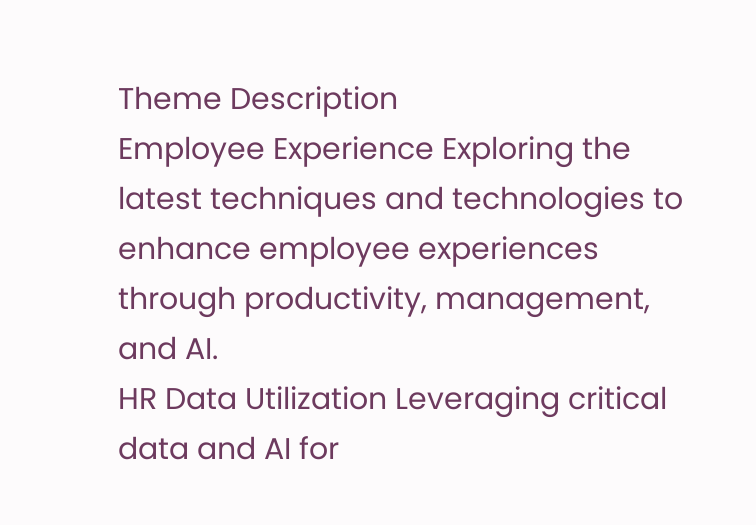Theme Description
Employee Experience Exploring the latest techniques and technologies to enhance employee experiences through productivity, management, and AI.
HR Data Utilization Leveraging critical data and AI for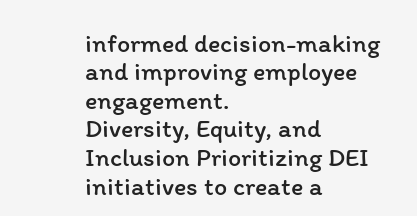informed decision-making and improving employee engagement.
Diversity, Equity, and Inclusion Prioritizing DEI initiatives to create a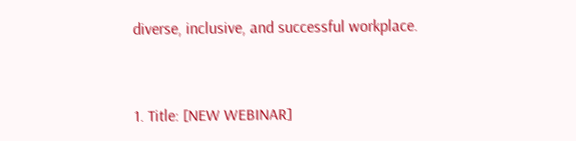diverse, inclusive, and successful workplace.


1. Title: [NEW WEBINAR]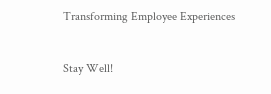Transforming Employee Experiences


Stay Well!